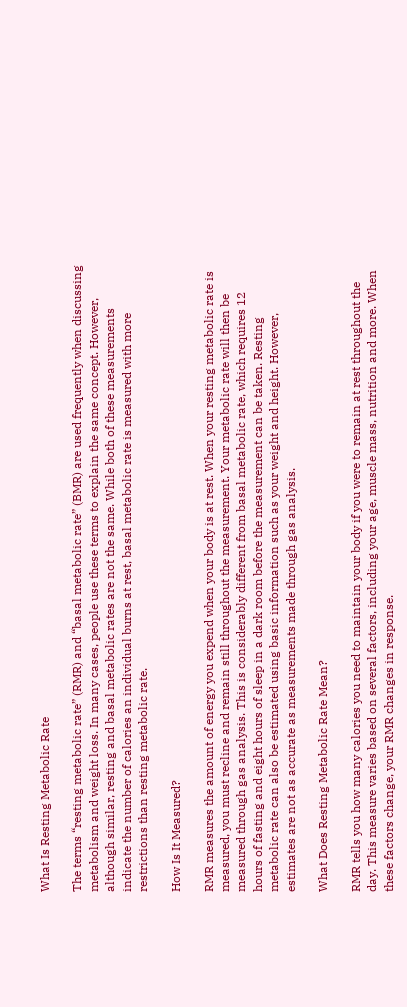What Is Resting Metabolic Rate

The terms “resting metabolic rate” (RMR) and “basal metabolic rate” (BMR) are used frequently when discussing metabolism and weight loss. In many cases, people use these terms to explain the same concept. However, although similar, resting and basal metabolic rates are not the same. While both of these measurements indicate the number of calories an individual burns at rest, basal metabolic rate is measured with more restrictions than resting metabolic rate.

How Is It Measured?

RMR measures the amount of energy you expend when your body is at rest. When your resting metabolic rate is measured, you must recline and remain still throughout the measurement. Your metabolic rate will then be measured through gas analysis. This is considerably different from basal metabolic rate, which requires 12 hours of fasting and eight hours of sleep in a dark room before the measurement can be taken. Resting metabolic rate can also be estimated using basic information such as your weight and height. However, estimates are not as accurate as measurements made through gas analysis.

What Does Resting Metabolic Rate Mean?

RMR tells you how many calories you need to maintain your body if you were to remain at rest throughout the day. This measure varies based on several factors, including your age, muscle mass, nutrition and more. When these factors change, your RMR changes in response.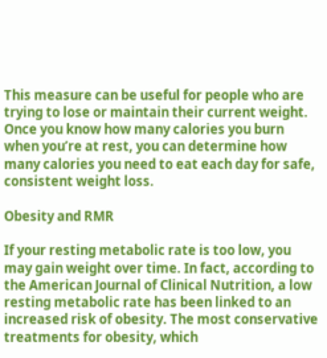This measure can be useful for people who are trying to lose or maintain their current weight. Once you know how many calories you burn when you’re at rest, you can determine how many calories you need to eat each day for safe, consistent weight loss.

Obesity and RMR

If your resting metabolic rate is too low, you may gain weight over time. In fact, according to the American Journal of Clinical Nutrition, a low resting metabolic rate has been linked to an increased risk of obesity. The most conservative treatments for obesity, which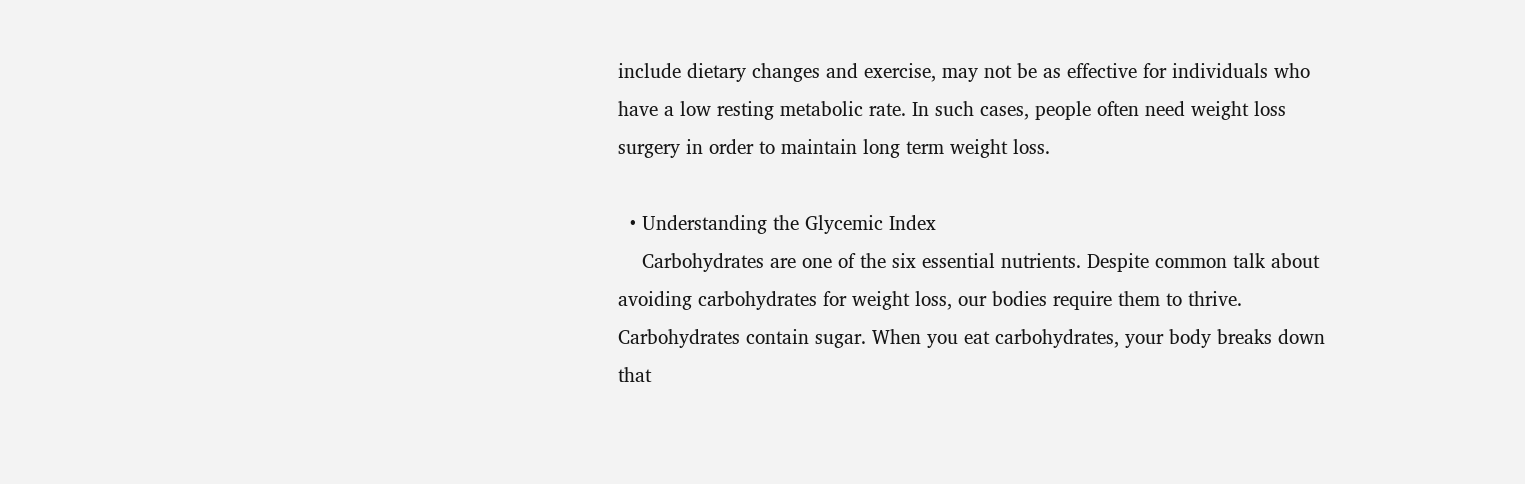include dietary changes and exercise, may not be as effective for individuals who have a low resting metabolic rate. In such cases, people often need weight loss surgery in order to maintain long term weight loss.

  • Understanding the Glycemic Index
    Carbohydrates are one of the six essential nutrients. Despite common talk about avoiding carbohydrates for weight loss, our bodies require them to thrive. Carbohydrates contain sugar. When you eat carbohydrates, your body breaks down that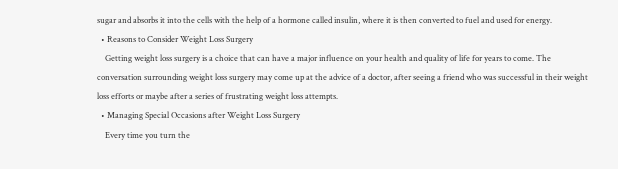sugar and absorbs it into the cells with the help of a hormone called insulin, where it is then converted to fuel and used for energy.
  • Reasons to Consider Weight Loss Surgery
    Getting weight loss surgery is a choice that can have a major influence on your health and quality of life for years to come. The conversation surrounding weight loss surgery may come up at the advice of a doctor, after seeing a friend who was successful in their weight loss efforts or maybe after a series of frustrating weight loss attempts.
  • Managing Special Occasions after Weight Loss Surgery
    Every time you turn the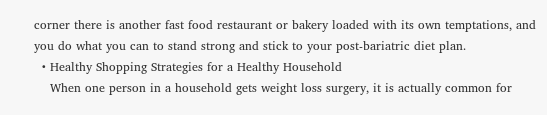corner there is another fast food restaurant or bakery loaded with its own temptations, and you do what you can to stand strong and stick to your post-bariatric diet plan.
  • Healthy Shopping Strategies for a Healthy Household
    When one person in a household gets weight loss surgery, it is actually common for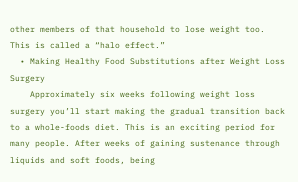other members of that household to lose weight too. This is called a “halo effect.”
  • Making Healthy Food Substitutions after Weight Loss Surgery
    Approximately six weeks following weight loss surgery you’ll start making the gradual transition back to a whole-foods diet. This is an exciting period for many people. After weeks of gaining sustenance through liquids and soft foods, being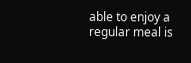able to enjoy a regular meal is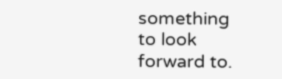something to look forward to.